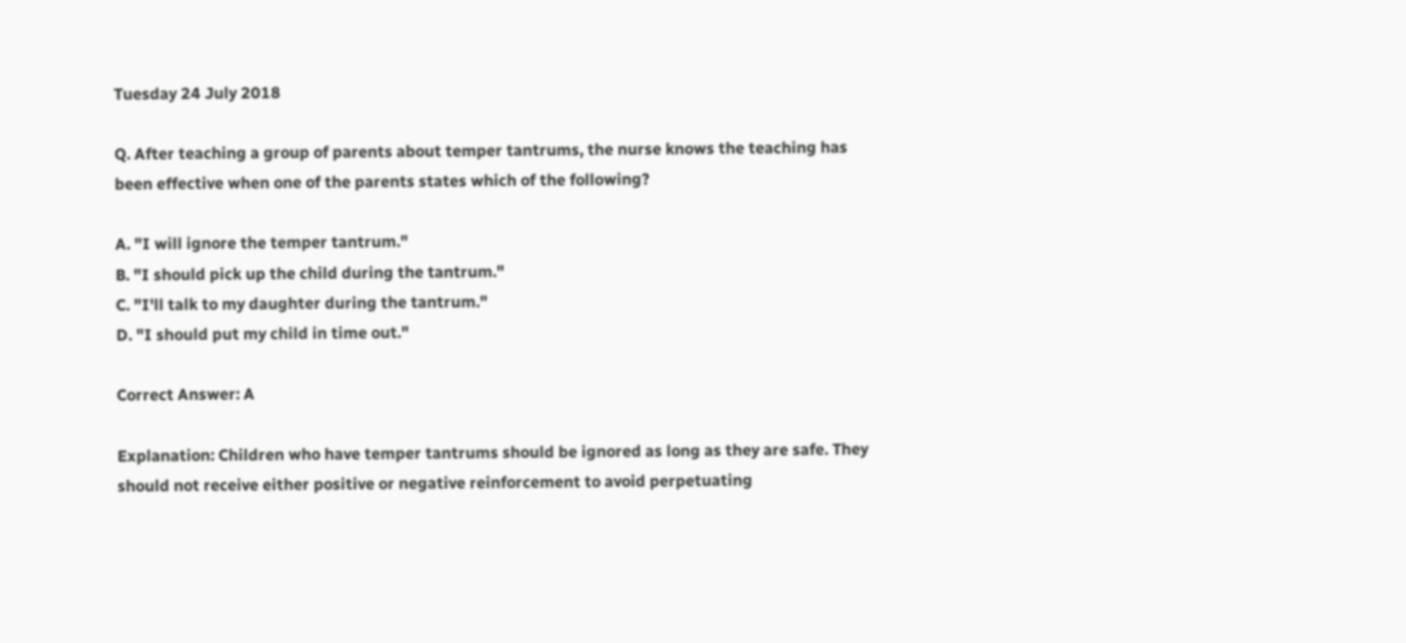Tuesday 24 July 2018

Q. After teaching a group of parents about temper tantrums, the nurse knows the teaching has been effective when one of the parents states which of the following?

A. "I will ignore the temper tantrum."
B. "I should pick up the child during the tantrum."
C. "I'll talk to my daughter during the tantrum."
D. "I should put my child in time out."

Correct Answer: A

Explanation: Children who have temper tantrums should be ignored as long as they are safe. They should not receive either positive or negative reinforcement to avoid perpetuating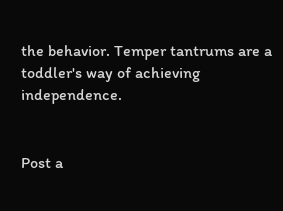the behavior. Temper tantrums are a toddler's way of achieving independence.


Post a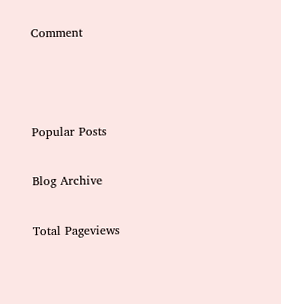Comment



Popular Posts

Blog Archive

Total Pageviews